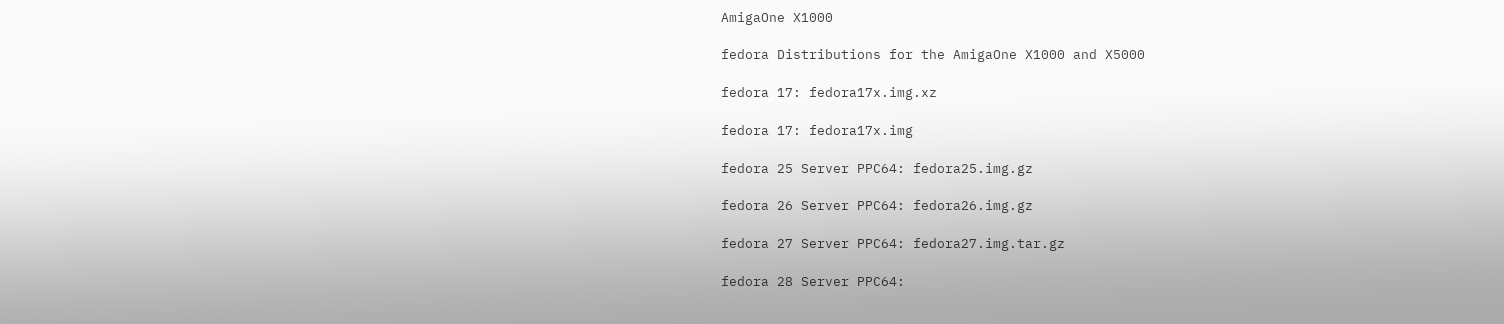AmigaOne X1000

fedora Distributions for the AmigaOne X1000 and X5000

fedora 17: fedora17x.img.xz

fedora 17: fedora17x.img

fedora 25 Server PPC64: fedora25.img.gz

fedora 26 Server PPC64: fedora26.img.gz

fedora 27 Server PPC64: fedora27.img.tar.gz

fedora 28 Server PPC64: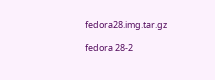fedora28.img.tar.gz

fedora 28-2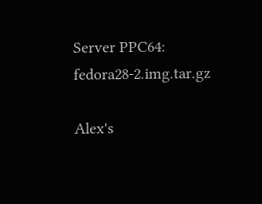Server PPC64: fedora28-2.img.tar.gz

Alex's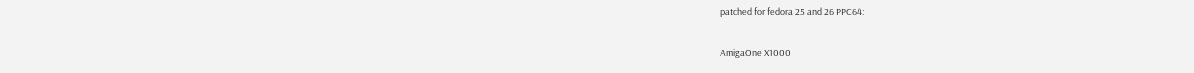patched for fedora 25 and 26 PPC64:

AmigaOne X1000